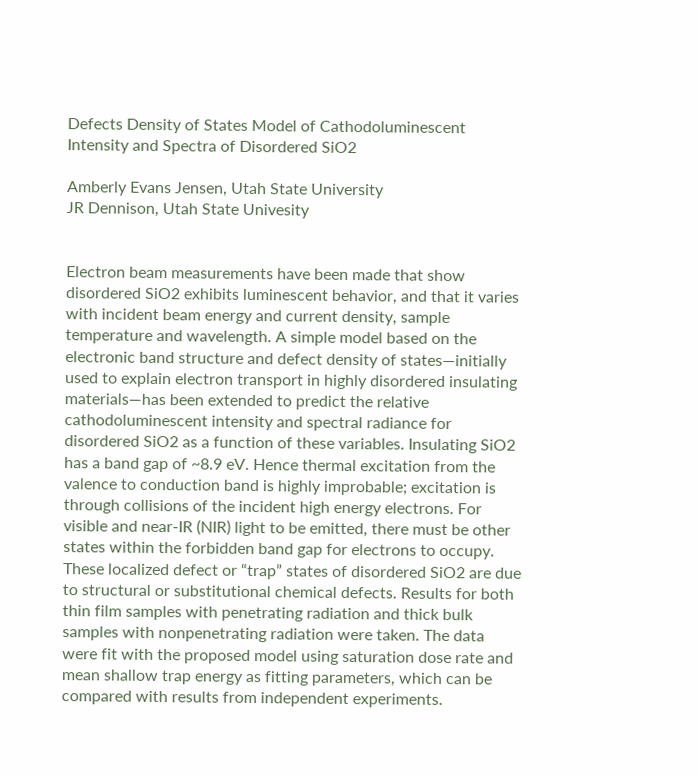Defects Density of States Model of Cathodoluminescent Intensity and Spectra of Disordered SiO2

Amberly Evans Jensen, Utah State University
JR Dennison, Utah State Univesity


Electron beam measurements have been made that show disordered SiO2 exhibits luminescent behavior, and that it varies with incident beam energy and current density, sample temperature and wavelength. A simple model based on the electronic band structure and defect density of states—initially used to explain electron transport in highly disordered insulating materials—has been extended to predict the relative cathodoluminescent intensity and spectral radiance for disordered SiO2 as a function of these variables. Insulating SiO2 has a band gap of ~8.9 eV. Hence thermal excitation from the valence to conduction band is highly improbable; excitation is through collisions of the incident high energy electrons. For visible and near-IR (NIR) light to be emitted, there must be other states within the forbidden band gap for electrons to occupy. These localized defect or “trap” states of disordered SiO2 are due to structural or substitutional chemical defects. Results for both thin film samples with penetrating radiation and thick bulk samples with nonpenetrating radiation were taken. The data were fit with the proposed model using saturation dose rate and mean shallow trap energy as fitting parameters, which can be compared with results from independent experiments.